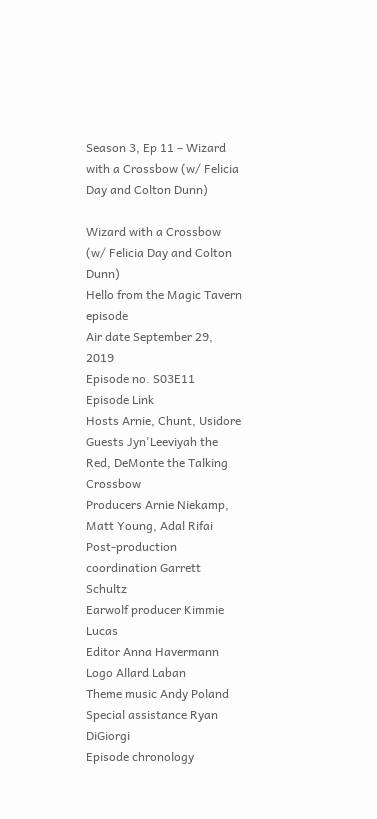Season 3, Ep 11 – Wizard with a Crossbow (w/ Felicia Day and Colton Dunn)

Wizard with a Crossbow (w/ Felicia Day and Colton Dunn)
Hello from the Magic Tavern episode
Air date September 29, 2019
Episode no. S03E11
Episode Link
Hosts Arnie, Chunt, Usidore
Guests Jyn'Leeviyah the Red, DeMonte the Talking Crossbow
Producers Arnie Niekamp, Matt Young, Adal Rifai
Post-production coordination Garrett Schultz
Earwolf producer Kimmie Lucas
Editor Anna Havermann
Logo Allard Laban
Theme music Andy Poland
Special assistance Ryan DiGiorgi
Episode chronology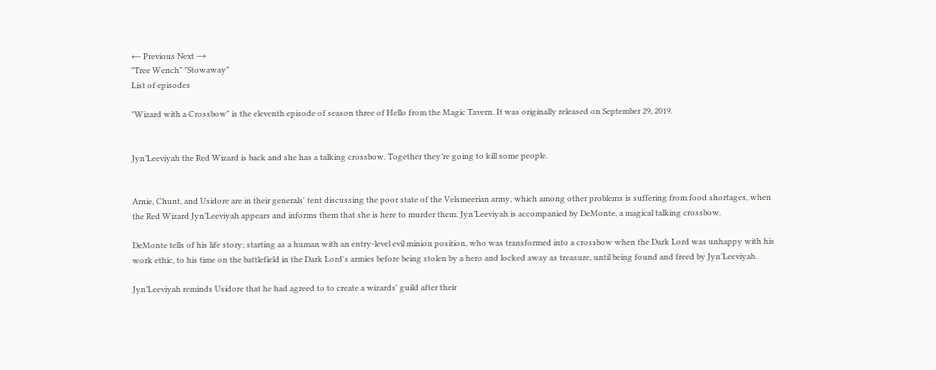← Previous Next →
"Tree Wench" "Stowaway"
List of episodes

"Wizard with a Crossbow" is the eleventh episode of season three of Hello from the Magic Tavern. It was originally released on September 29, 2019.


Jyn’Leeviyah the Red Wizard is back and she has a talking crossbow. Together they’re going to kill some people.


Arnie, Chunt, and Usidore are in their generals' tent discussing the poor state of the Velsmeerian army, which among other problems is suffering from food shortages, when the Red Wizard Jyn’Leeviyah appears and informs them that she is here to murder them. Jyn’Leeviyah is accompanied by DeMonte, a magical talking crossbow.

DeMonte tells of his life story; starting as a human with an entry-level evil minion position, who was transformed into a crossbow when the Dark Lord was unhappy with his work ethic, to his time on the battlefield in the Dark Lord's armies before being stolen by a hero and locked away as treasure, until being found and freed by Jyn’Leeviyah.

Jyn’Leeviyah reminds Usidore that he had agreed to to create a wizards' guild after their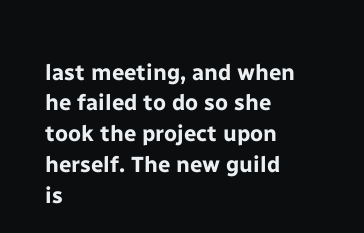last meeting, and when he failed to do so she took the project upon herself. The new guild is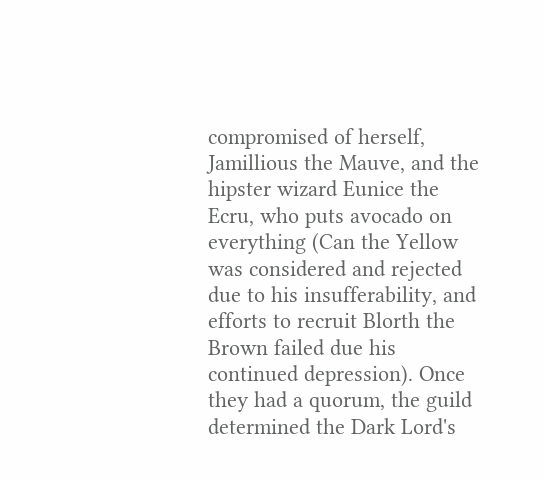compromised of herself, Jamillious the Mauve, and the hipster wizard Eunice the Ecru, who puts avocado on everything (Can the Yellow was considered and rejected due to his insufferability, and efforts to recruit Blorth the Brown failed due his continued depression). Once they had a quorum, the guild determined the Dark Lord's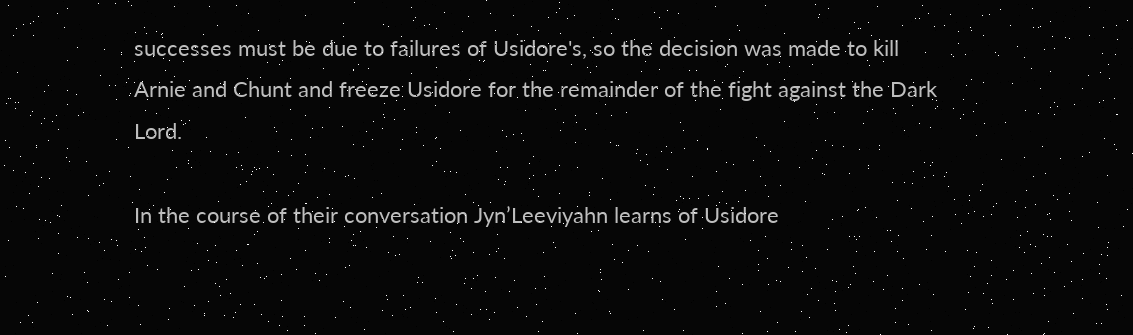successes must be due to failures of Usidore's, so the decision was made to kill Arnie and Chunt and freeze Usidore for the remainder of the fight against the Dark Lord.

In the course of their conversation Jyn’Leeviyahn learns of Usidore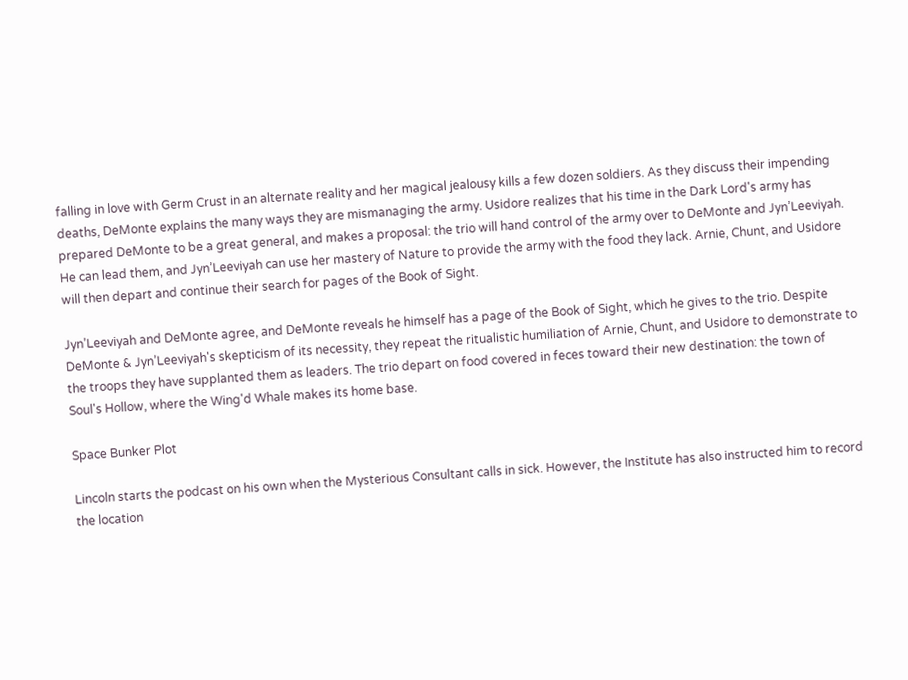falling in love with Germ Crust in an alternate reality and her magical jealousy kills a few dozen soldiers. As they discuss their impending deaths, DeMonte explains the many ways they are mismanaging the army. Usidore realizes that his time in the Dark Lord's army has prepared DeMonte to be a great general, and makes a proposal: the trio will hand control of the army over to DeMonte and Jyn’Leeviyah. He can lead them, and Jyn’Leeviyah can use her mastery of Nature to provide the army with the food they lack. Arnie, Chunt, and Usidore will then depart and continue their search for pages of the Book of Sight.

Jyn’Leeviyah and DeMonte agree, and DeMonte reveals he himself has a page of the Book of Sight, which he gives to the trio. Despite DeMonte & Jyn’Leeviyah's skepticism of its necessity, they repeat the ritualistic humiliation of Arnie, Chunt, and Usidore to demonstrate to the troops they have supplanted them as leaders. The trio depart on food covered in feces toward their new destination: the town of Soul's Hollow, where the Wing'd Whale makes its home base.

Space Bunker Plot

Lincoln starts the podcast on his own when the Mysterious Consultant calls in sick. However, the Institute has also instructed him to record the location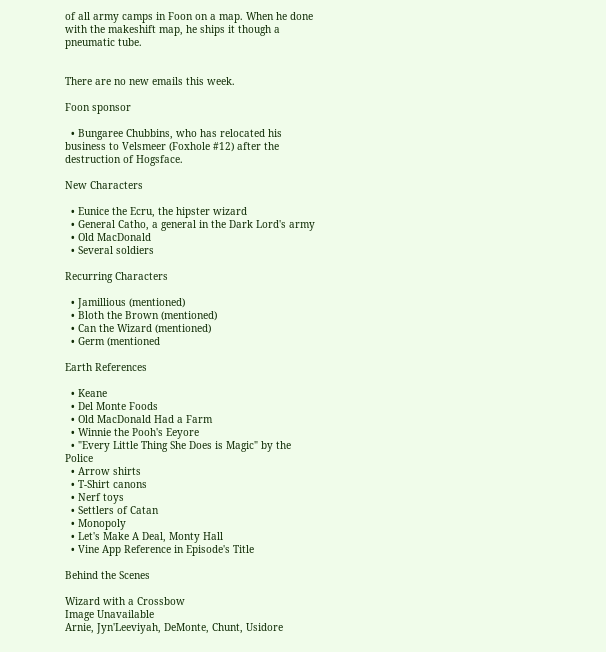of all army camps in Foon on a map. When he done with the makeshift map, he ships it though a pneumatic tube.


There are no new emails this week.

Foon sponsor

  • Bungaree Chubbins, who has relocated his business to Velsmeer (Foxhole #12) after the destruction of Hogsface.

New Characters

  • Eunice the Ecru, the hipster wizard
  • General Catho, a general in the Dark Lord's army
  • Old MacDonald
  • Several soldiers

Recurring Characters

  • Jamillious (mentioned)
  • Bloth the Brown (mentioned)
  • Can the Wizard (mentioned)
  • Germ (mentioned

Earth References

  • Keane
  • Del Monte Foods
  • Old MacDonald Had a Farm
  • Winnie the Pooh's Eeyore
  • "Every Little Thing She Does is Magic" by the Police
  • Arrow shirts
  • T-Shirt canons
  • Nerf toys
  • Settlers of Catan
  • Monopoly
  • Let's Make A Deal, Monty Hall
  • Vine App Reference in Episode's Title

Behind the Scenes

Wizard with a Crossbow
Image Unavailable
Arnie, Jyn'Leeviyah, DeMonte, Chunt, Usidore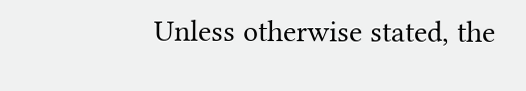Unless otherwise stated, the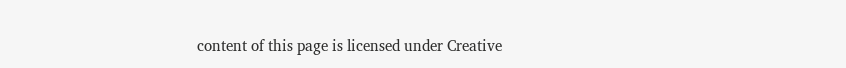content of this page is licensed under Creative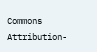Commons Attribution-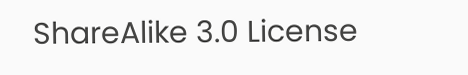ShareAlike 3.0 License